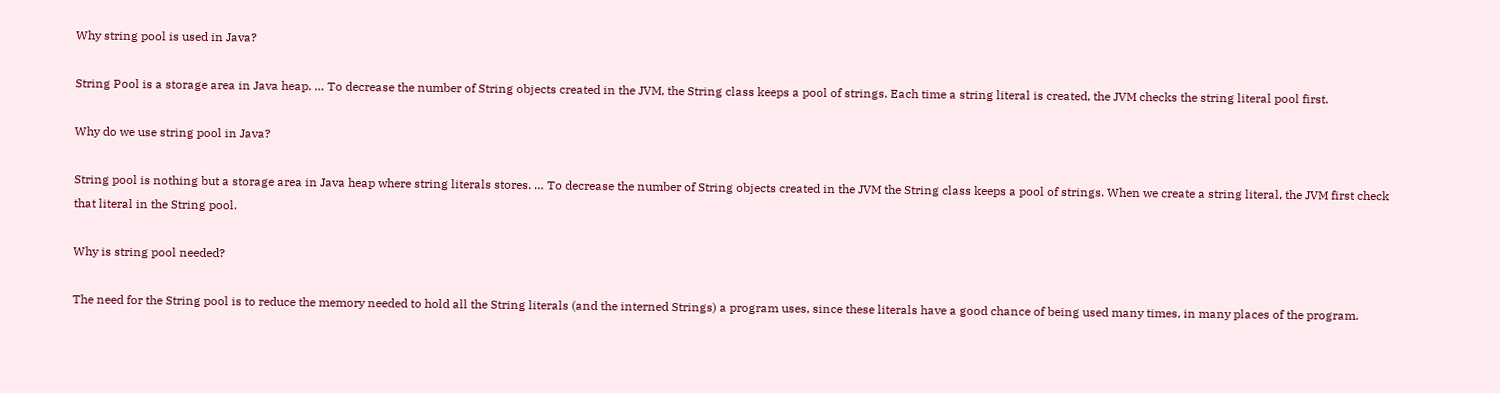Why string pool is used in Java?

String Pool is a storage area in Java heap. … To decrease the number of String objects created in the JVM, the String class keeps a pool of strings. Each time a string literal is created, the JVM checks the string literal pool first.

Why do we use string pool in Java?

String pool is nothing but a storage area in Java heap where string literals stores. … To decrease the number of String objects created in the JVM the String class keeps a pool of strings. When we create a string literal, the JVM first check that literal in the String pool.

Why is string pool needed?

The need for the String pool is to reduce the memory needed to hold all the String literals (and the interned Strings) a program uses, since these literals have a good chance of being used many times, in many places of the program.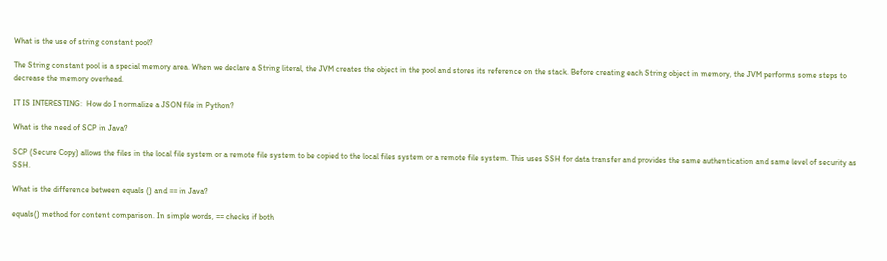What is the use of string constant pool?

The String constant pool is a special memory area. When we declare a String literal, the JVM creates the object in the pool and stores its reference on the stack. Before creating each String object in memory, the JVM performs some steps to decrease the memory overhead.

IT IS INTERESTING:  How do I normalize a JSON file in Python?

What is the need of SCP in Java?

SCP (Secure Copy) allows the files in the local file system or a remote file system to be copied to the local files system or a remote file system. This uses SSH for data transfer and provides the same authentication and same level of security as SSH.

What is the difference between equals () and == in Java?

equals() method for content comparison. In simple words, == checks if both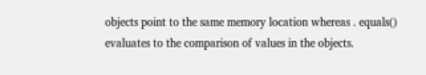objects point to the same memory location whereas . equals() evaluates to the comparison of values in the objects.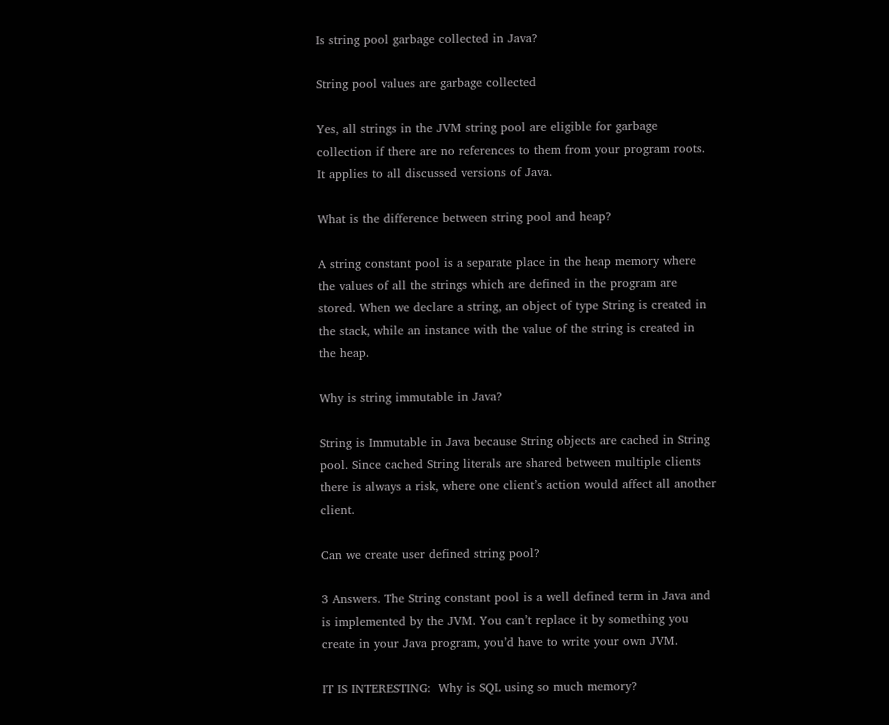Is string pool garbage collected in Java?

String pool values are garbage collected

Yes, all strings in the JVM string pool are eligible for garbage collection if there are no references to them from your program roots. It applies to all discussed versions of Java.

What is the difference between string pool and heap?

A string constant pool is a separate place in the heap memory where the values of all the strings which are defined in the program are stored. When we declare a string, an object of type String is created in the stack, while an instance with the value of the string is created in the heap.

Why is string immutable in Java?

String is Immutable in Java because String objects are cached in String pool. Since cached String literals are shared between multiple clients there is always a risk, where one client’s action would affect all another client.

Can we create user defined string pool?

3 Answers. The String constant pool is a well defined term in Java and is implemented by the JVM. You can’t replace it by something you create in your Java program, you’d have to write your own JVM.

IT IS INTERESTING:  Why is SQL using so much memory?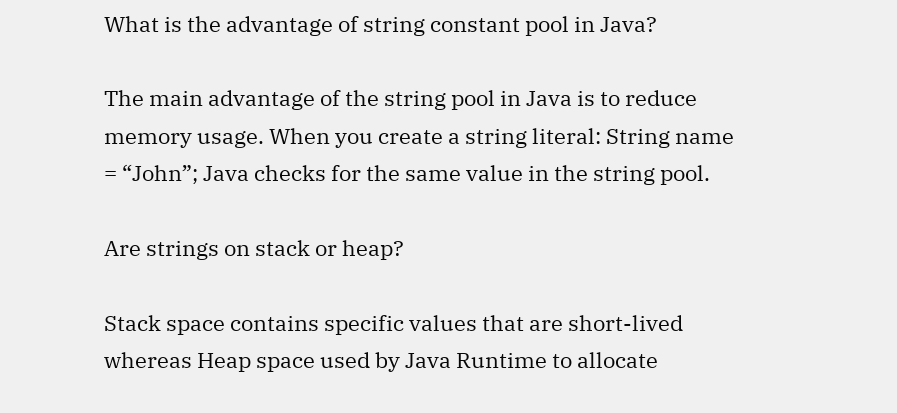What is the advantage of string constant pool in Java?

The main advantage of the string pool in Java is to reduce memory usage. When you create a string literal: String name = “John”; Java checks for the same value in the string pool.

Are strings on stack or heap?

Stack space contains specific values that are short-lived whereas Heap space used by Java Runtime to allocate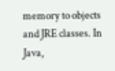memory to objects and JRE classes. In Java,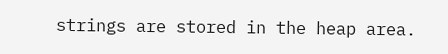strings are stored in the heap area.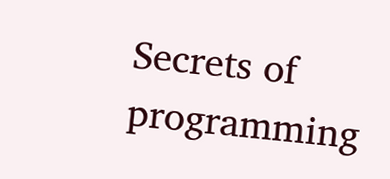Secrets of programming